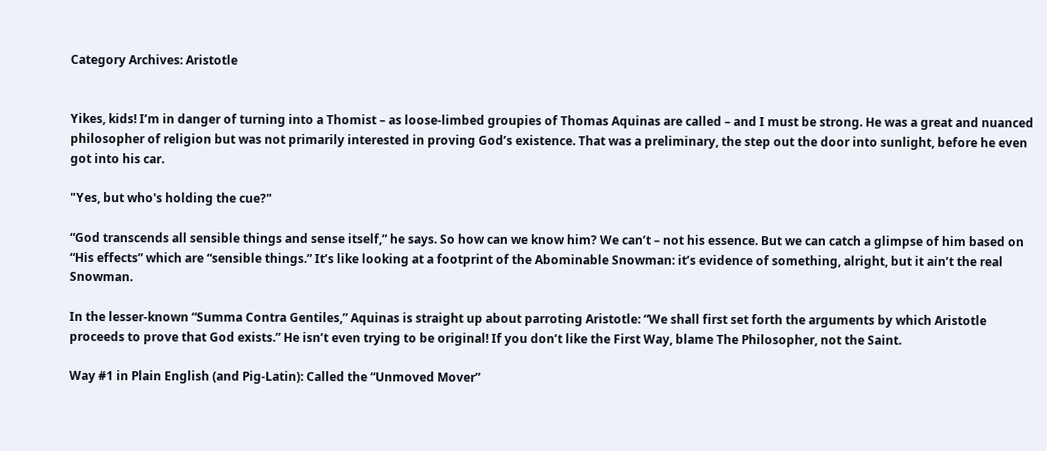Category Archives: Aristotle


Yikes, kids! I’m in danger of turning into a Thomist – as loose-limbed groupies of Thomas Aquinas are called – and I must be strong. He was a great and nuanced philosopher of religion but was not primarily interested in proving God’s existence. That was a preliminary, the step out the door into sunlight, before he even got into his car.

"Yes, but who's holding the cue?"

“God transcends all sensible things and sense itself,” he says. So how can we know him? We can’t – not his essence. But we can catch a glimpse of him based on “His effects” which are “sensible things.” It’s like looking at a footprint of the Abominable Snowman: it’s evidence of something, alright, but it ain’t the real Snowman.

In the lesser-known “Summa Contra Gentiles,” Aquinas is straight up about parroting Aristotle: “We shall first set forth the arguments by which Aristotle proceeds to prove that God exists.” He isn’t even trying to be original! If you don’t like the First Way, blame The Philosopher, not the Saint.

Way #1 in Plain English (and Pig-Latin): Called the “Unmoved Mover”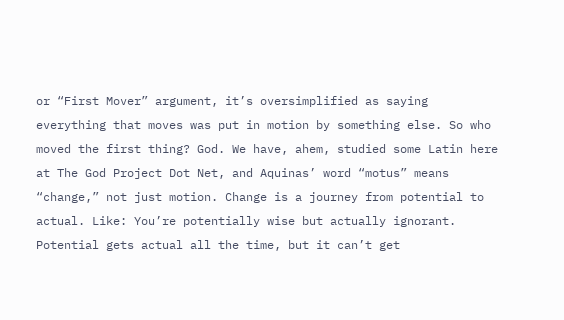or “First Mover” argument, it’s oversimplified as saying everything that moves was put in motion by something else. So who moved the first thing? God. We have, ahem, studied some Latin here at The God Project Dot Net, and Aquinas’ word “motus” means “change,” not just motion. Change is a journey from potential to actual. Like: You’re potentially wise but actually ignorant. Potential gets actual all the time, but it can’t get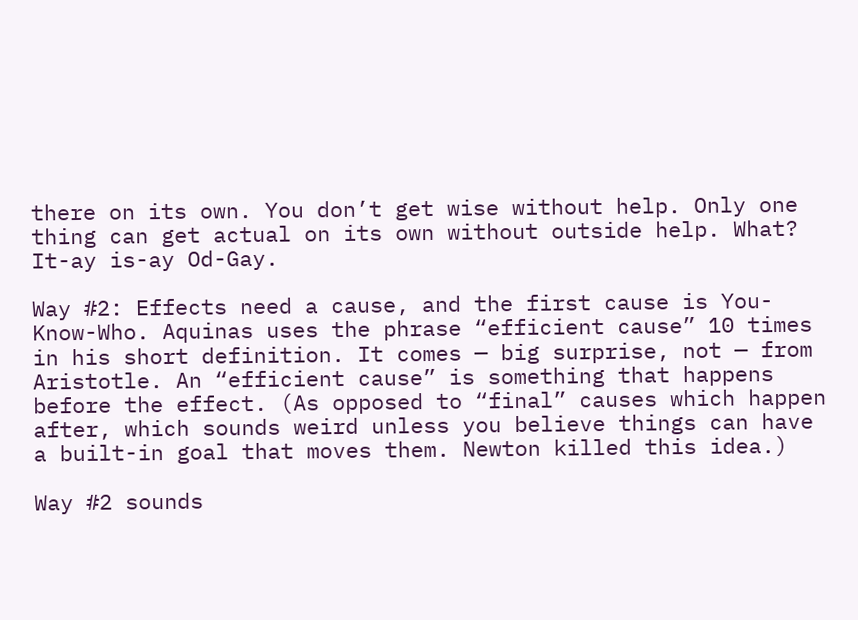there on its own. You don’t get wise without help. Only one thing can get actual on its own without outside help. What? It-ay is-ay Od-Gay.

Way #2: Effects need a cause, and the first cause is You-Know-Who. Aquinas uses the phrase “efficient cause” 10 times in his short definition. It comes — big surprise, not — from Aristotle. An “efficient cause” is something that happens before the effect. (As opposed to “final” causes which happen after, which sounds weird unless you believe things can have a built-in goal that moves them. Newton killed this idea.)

Way #2 sounds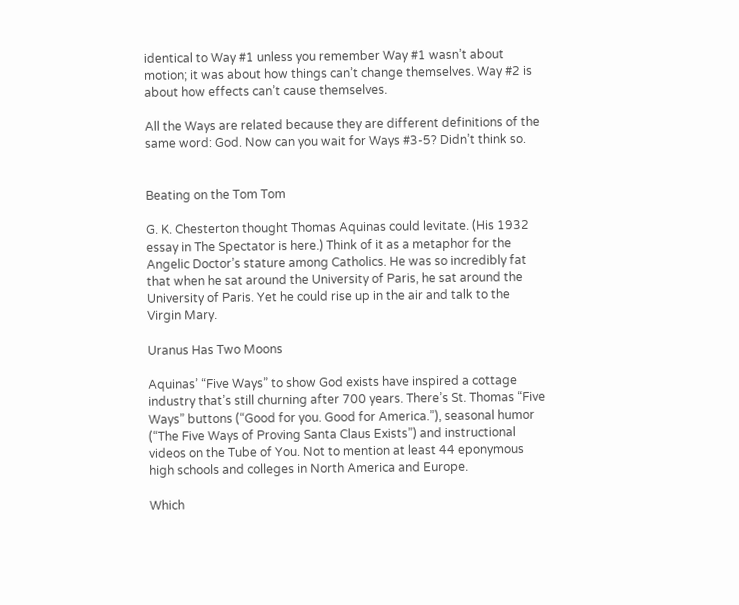identical to Way #1 unless you remember Way #1 wasn’t about motion; it was about how things can’t change themselves. Way #2 is about how effects can’t cause themselves.

All the Ways are related because they are different definitions of the same word: God. Now can you wait for Ways #3-5? Didn’t think so.


Beating on the Tom Tom

G. K. Chesterton thought Thomas Aquinas could levitate. (His 1932 essay in The Spectator is here.) Think of it as a metaphor for the Angelic Doctor’s stature among Catholics. He was so incredibly fat that when he sat around the University of Paris, he sat around the University of Paris. Yet he could rise up in the air and talk to the Virgin Mary.

Uranus Has Two Moons

Aquinas’ “Five Ways” to show God exists have inspired a cottage industry that’s still churning after 700 years. There’s St. Thomas “Five Ways” buttons (“Good for you. Good for America.”), seasonal humor (“The Five Ways of Proving Santa Claus Exists”) and instructional videos on the Tube of You. Not to mention at least 44 eponymous high schools and colleges in North America and Europe.

Which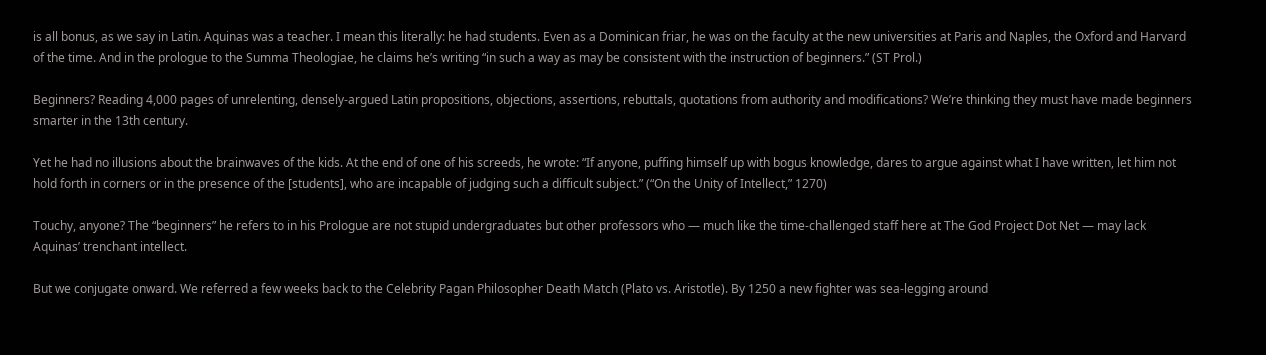is all bonus, as we say in Latin. Aquinas was a teacher. I mean this literally: he had students. Even as a Dominican friar, he was on the faculty at the new universities at Paris and Naples, the Oxford and Harvard of the time. And in the prologue to the Summa Theologiae, he claims he’s writing “in such a way as may be consistent with the instruction of beginners.” (ST Prol.)

Beginners? Reading 4,000 pages of unrelenting, densely-argued Latin propositions, objections, assertions, rebuttals, quotations from authority and modifications? We’re thinking they must have made beginners smarter in the 13th century.

Yet he had no illusions about the brainwaves of the kids. At the end of one of his screeds, he wrote: “If anyone, puffing himself up with bogus knowledge, dares to argue against what I have written, let him not hold forth in corners or in the presence of the [students], who are incapable of judging such a difficult subject.” (“On the Unity of Intellect,” 1270)

Touchy, anyone? The “beginners” he refers to in his Prologue are not stupid undergraduates but other professors who — much like the time-challenged staff here at The God Project Dot Net — may lack Aquinas’ trenchant intellect.

But we conjugate onward. We referred a few weeks back to the Celebrity Pagan Philosopher Death Match (Plato vs. Aristotle). By 1250 a new fighter was sea-legging around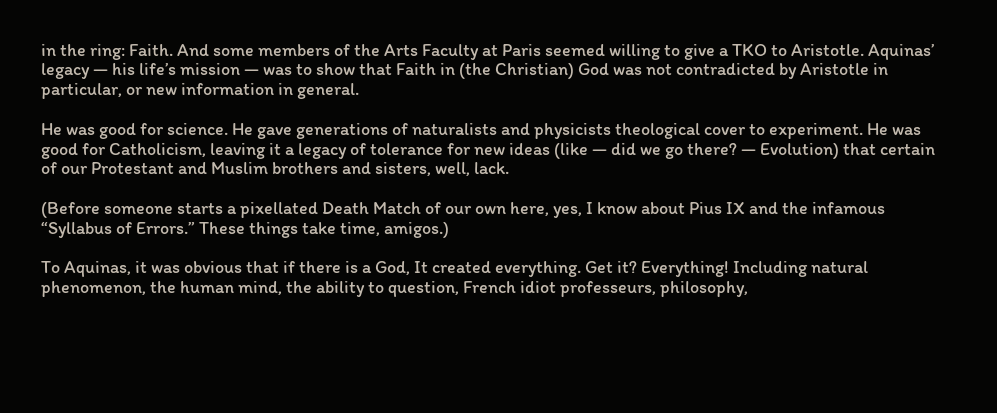in the ring: Faith. And some members of the Arts Faculty at Paris seemed willing to give a TKO to Aristotle. Aquinas’ legacy — his life’s mission — was to show that Faith in (the Christian) God was not contradicted by Aristotle in particular, or new information in general.

He was good for science. He gave generations of naturalists and physicists theological cover to experiment. He was good for Catholicism, leaving it a legacy of tolerance for new ideas (like — did we go there? — Evolution) that certain of our Protestant and Muslim brothers and sisters, well, lack.

(Before someone starts a pixellated Death Match of our own here, yes, I know about Pius IX and the infamous “Syllabus of Errors.” These things take time, amigos.)

To Aquinas, it was obvious that if there is a God, It created everything. Get it? Everything! Including natural phenomenon, the human mind, the ability to question, French idiot professeurs, philosophy,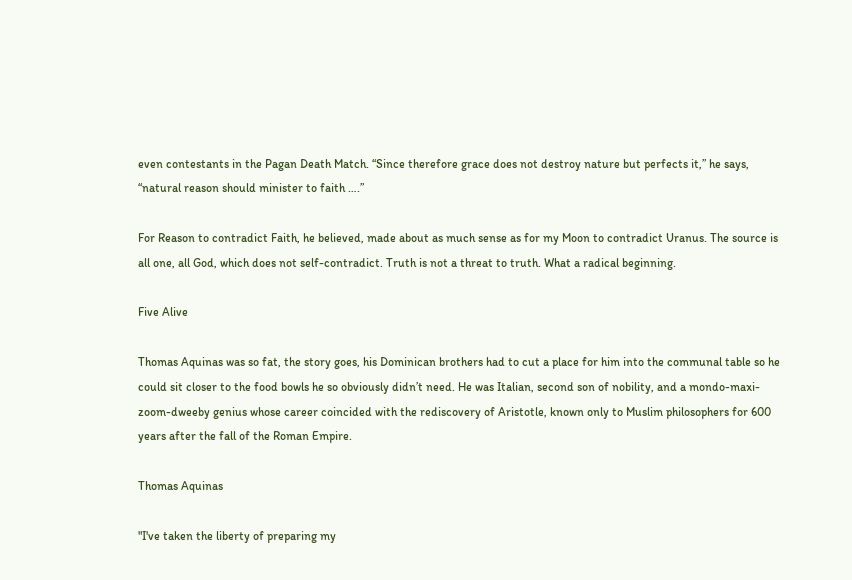even contestants in the Pagan Death Match. “Since therefore grace does not destroy nature but perfects it,” he says, “natural reason should minister to faith ….”

For Reason to contradict Faith, he believed, made about as much sense as for my Moon to contradict Uranus. The source is all one, all God, which does not self-contradict. Truth is not a threat to truth. What a radical beginning.

Five Alive

Thomas Aquinas was so fat, the story goes, his Dominican brothers had to cut a place for him into the communal table so he could sit closer to the food bowls he so obviously didn’t need. He was Italian, second son of nobility, and a mondo-maxi-zoom-dweeby genius whose career coincided with the rediscovery of Aristotle, known only to Muslim philosophers for 600 years after the fall of the Roman Empire.

Thomas Aquinas

"I've taken the liberty of preparing my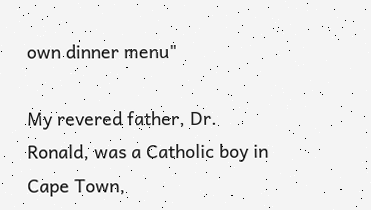own dinner menu"

My revered father, Dr. Ronald, was a Catholic boy in Cape Town,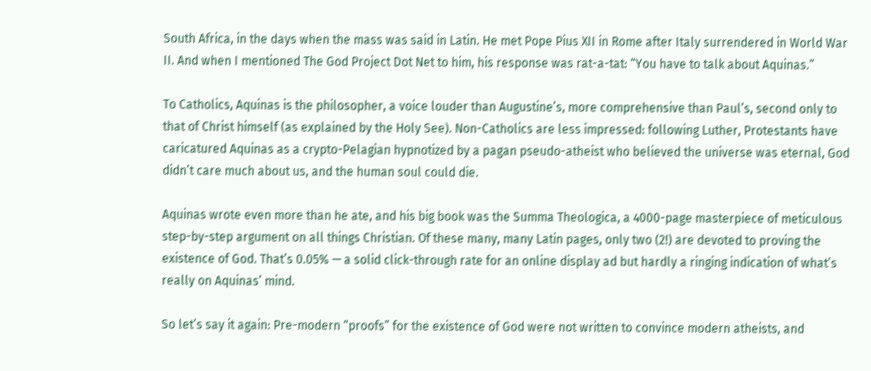South Africa, in the days when the mass was said in Latin. He met Pope Pius XII in Rome after Italy surrendered in World War II. And when I mentioned The God Project Dot Net to him, his response was rat-a-tat: “You have to talk about Aquinas.”

To Catholics, Aquinas is the philosopher, a voice louder than Augustine’s, more comprehensive than Paul’s, second only to that of Christ himself (as explained by the Holy See). Non-Catholics are less impressed: following Luther, Protestants have caricatured Aquinas as a crypto-Pelagian hypnotized by a pagan pseudo-atheist who believed the universe was eternal, God didn’t care much about us, and the human soul could die.

Aquinas wrote even more than he ate, and his big book was the Summa Theologica, a 4000-page masterpiece of meticulous step-by-step argument on all things Christian. Of these many, many Latin pages, only two (2!) are devoted to proving the existence of God. That’s 0.05% — a solid click-through rate for an online display ad but hardly a ringing indication of what’s really on Aquinas’ mind.

So let’s say it again: Pre-modern “proofs” for the existence of God were not written to convince modern atheists, and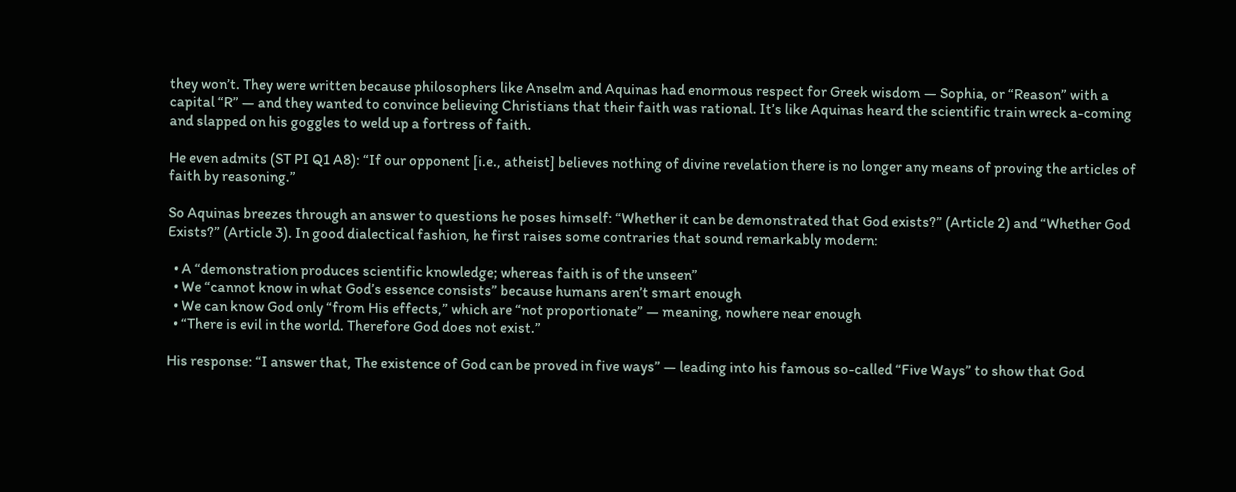they won’t. They were written because philosophers like Anselm and Aquinas had enormous respect for Greek wisdom — Sophia, or “Reason” with a capital “R” — and they wanted to convince believing Christians that their faith was rational. It’s like Aquinas heard the scientific train wreck a-coming and slapped on his goggles to weld up a fortress of faith.

He even admits (ST PI Q1 A8): “If our opponent [i.e., atheist] believes nothing of divine revelation there is no longer any means of proving the articles of faith by reasoning.”

So Aquinas breezes through an answer to questions he poses himself: “Whether it can be demonstrated that God exists?” (Article 2) and “Whether God Exists?” (Article 3). In good dialectical fashion, he first raises some contraries that sound remarkably modern:

  • A “demonstration produces scientific knowledge; whereas faith is of the unseen”
  • We “cannot know in what God’s essence consists” because humans aren’t smart enough
  • We can know God only “from His effects,” which are “not proportionate” — meaning, nowhere near enough
  • “There is evil in the world. Therefore God does not exist.”

His response: “I answer that, The existence of God can be proved in five ways” — leading into his famous so-called “Five Ways” to show that God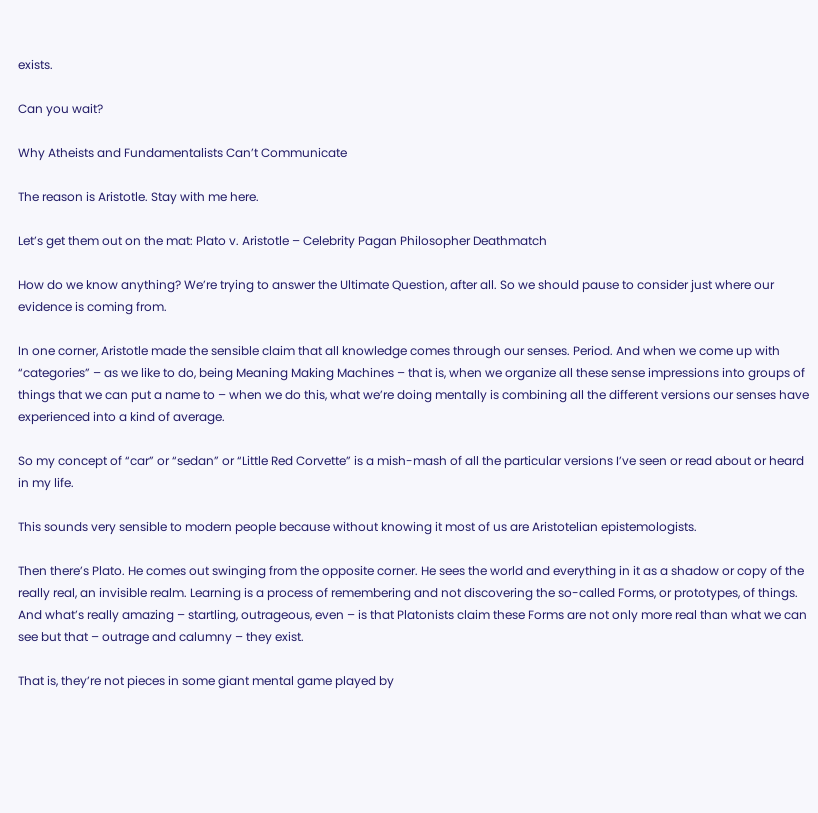exists.

Can you wait?

Why Atheists and Fundamentalists Can’t Communicate

The reason is Aristotle. Stay with me here.

Let’s get them out on the mat: Plato v. Aristotle – Celebrity Pagan Philosopher Deathmatch

How do we know anything? We’re trying to answer the Ultimate Question, after all. So we should pause to consider just where our evidence is coming from.

In one corner, Aristotle made the sensible claim that all knowledge comes through our senses. Period. And when we come up with “categories” – as we like to do, being Meaning Making Machines – that is, when we organize all these sense impressions into groups of things that we can put a name to – when we do this, what we’re doing mentally is combining all the different versions our senses have experienced into a kind of average.

So my concept of “car” or “sedan” or “Little Red Corvette” is a mish-mash of all the particular versions I’ve seen or read about or heard in my life.

This sounds very sensible to modern people because without knowing it most of us are Aristotelian epistemologists.

Then there’s Plato. He comes out swinging from the opposite corner. He sees the world and everything in it as a shadow or copy of the really real, an invisible realm. Learning is a process of remembering and not discovering the so-called Forms, or prototypes, of things. And what’s really amazing – startling, outrageous, even – is that Platonists claim these Forms are not only more real than what we can see but that – outrage and calumny – they exist.

That is, they’re not pieces in some giant mental game played by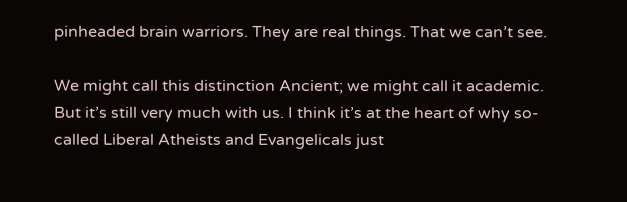pinheaded brain warriors. They are real things. That we can’t see.

We might call this distinction Ancient; we might call it academic. But it’s still very much with us. I think it’s at the heart of why so-called Liberal Atheists and Evangelicals just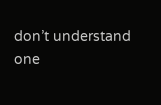don’t understand one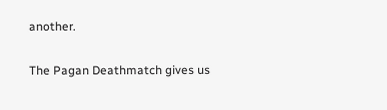another.

The Pagan Deathmatch gives us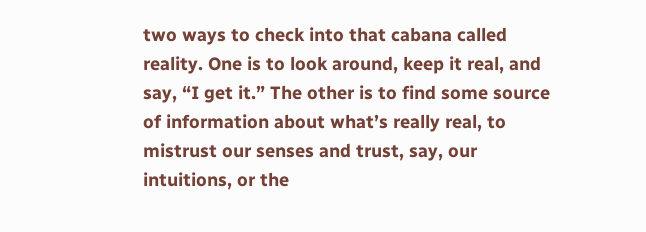two ways to check into that cabana called reality. One is to look around, keep it real, and say, “I get it.” The other is to find some source of information about what’s really real, to mistrust our senses and trust, say, our intuitions, or the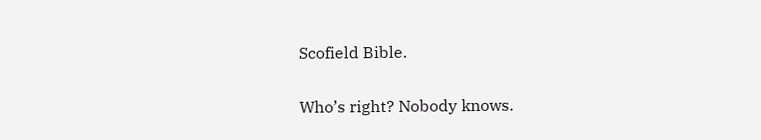Scofield Bible.

Who’s right? Nobody knows.